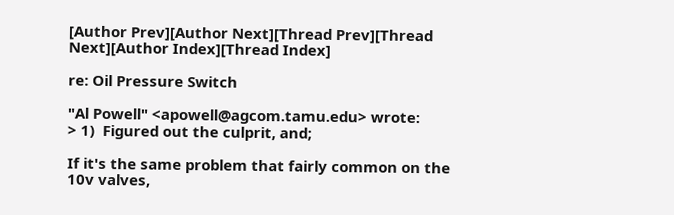[Author Prev][Author Next][Thread Prev][Thread Next][Author Index][Thread Index]

re: Oil Pressure Switch

"Al Powell" <apowell@agcom.tamu.edu> wrote:
> 1)  Figured out the culprit, and;

If it's the same problem that fairly common on the 10v valves,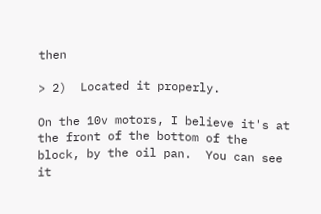then

> 2)  Located it properly.

On the 10v motors, I believe it's at the front of the bottom of the
block, by the oil pan.  You can see it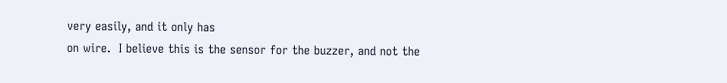very easily, and it only has
on wire.  I believe this is the sensor for the buzzer, and not the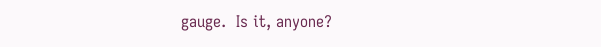gauge.  Is it, anyone?